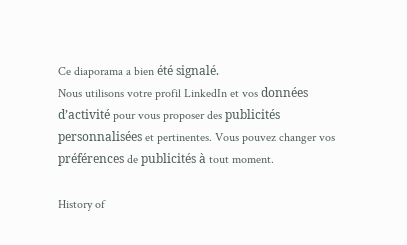Ce diaporama a bien été signalé.
Nous utilisons votre profil LinkedIn et vos données d’activité pour vous proposer des publicités personnalisées et pertinentes. Vous pouvez changer vos préférences de publicités à tout moment.

History of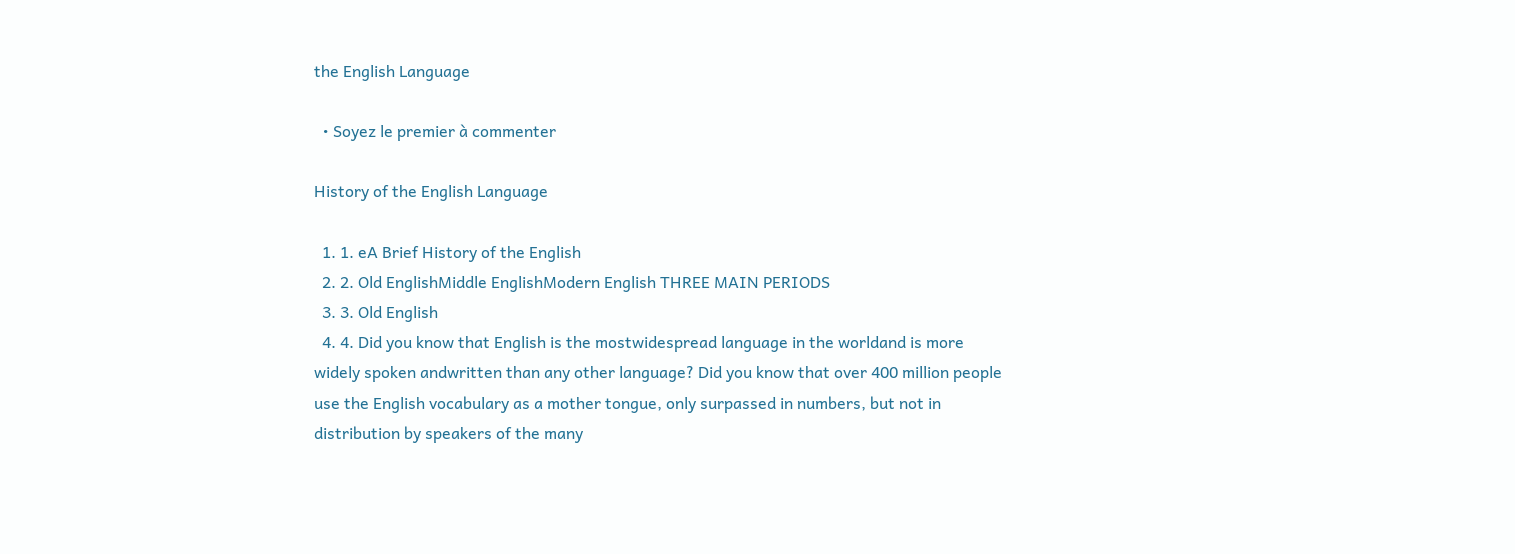the English Language

  • Soyez le premier à commenter

History of the English Language

  1. 1. eA Brief History of the English
  2. 2. Old EnglishMiddle EnglishModern English THREE MAIN PERIODS
  3. 3. Old English
  4. 4. Did you know that English is the mostwidespread language in the worldand is more widely spoken andwritten than any other language? Did you know that over 400 million people use the English vocabulary as a mother tongue, only surpassed in numbers, but not in distribution by speakers of the many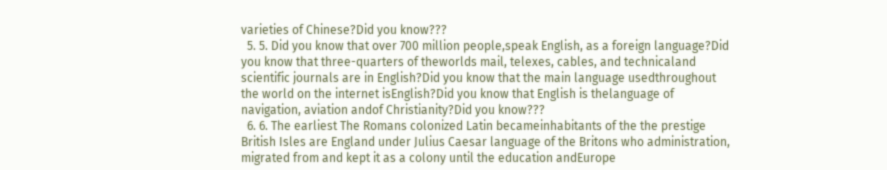varieties of Chinese?Did you know???
  5. 5. Did you know that over 700 million people,speak English, as a foreign language?Did you know that three-quarters of theworlds mail, telexes, cables, and technicaland scientific journals are in English?Did you know that the main language usedthroughout the world on the internet isEnglish?Did you know that English is thelanguage of navigation, aviation andof Christianity?Did you know???
  6. 6. The earliest The Romans colonized Latin becameinhabitants of the the prestige British Isles are England under Julius Caesar language of the Britons who administration, migrated from and kept it as a colony until the education andEurope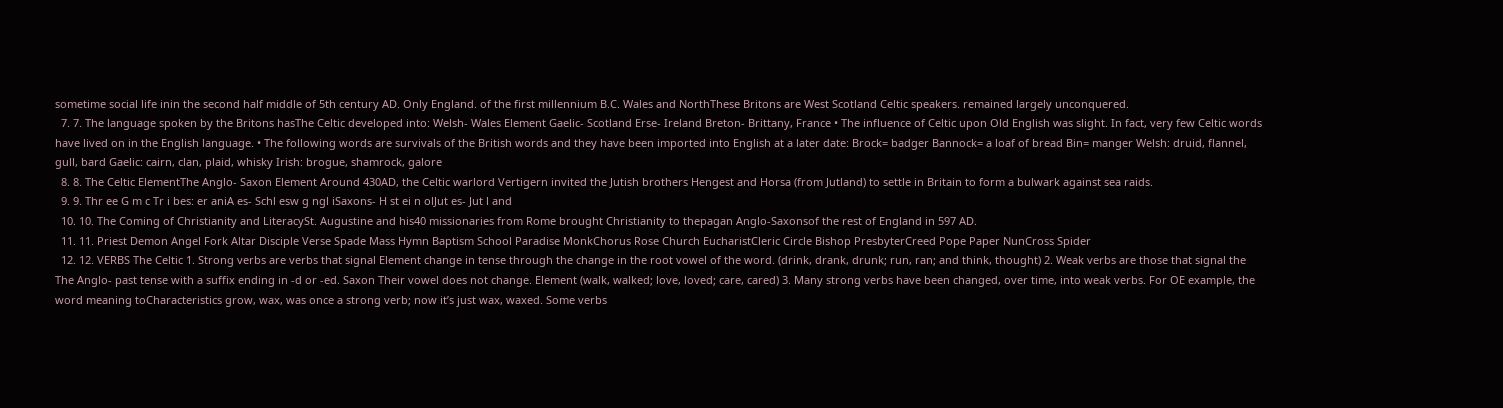sometime social life inin the second half middle of 5th century AD. Only England. of the first millennium B.C. Wales and NorthThese Britons are West Scotland Celtic speakers. remained largely unconquered.
  7. 7. The language spoken by the Britons hasThe Celtic developed into: Welsh- Wales Element Gaelic- Scotland Erse- Ireland Breton- Brittany, France • The influence of Celtic upon Old English was slight. In fact, very few Celtic words have lived on in the English language. • The following words are survivals of the British words and they have been imported into English at a later date: Brock= badger Bannock= a loaf of bread Bin= manger Welsh: druid, flannel, gull, bard Gaelic: cairn, clan, plaid, whisky Irish: brogue, shamrock, galore
  8. 8. The Celtic ElementThe Anglo- Saxon Element Around 430AD, the Celtic warlord Vertigern invited the Jutish brothers Hengest and Horsa (from Jutland) to settle in Britain to form a bulwark against sea raids.
  9. 9. Thr ee G m c Tr i bes: er aniA es- Schl esw g ngl iSaxons- H st ei n olJut es- Jut l and
  10. 10. The Coming of Christianity and LiteracySt. Augustine and his40 missionaries from Rome brought Christianity to thepagan Anglo-Saxonsof the rest of England in 597 AD.
  11. 11. Priest Demon Angel Fork Altar Disciple Verse Spade Mass Hymn Baptism School Paradise MonkChorus Rose Church EucharistCleric Circle Bishop PresbyterCreed Pope Paper NunCross Spider
  12. 12. VERBS The Celtic 1. Strong verbs are verbs that signal Element change in tense through the change in the root vowel of the word. (drink, drank, drunk; run, ran; and think, thought) 2. Weak verbs are those that signal the The Anglo- past tense with a suffix ending in -d or -ed. Saxon Their vowel does not change. Element (walk, walked; love, loved; care, cared) 3. Many strong verbs have been changed, over time, into weak verbs. For OE example, the word meaning toCharacteristics grow, wax, was once a strong verb; now it’s just wax, waxed. Some verbs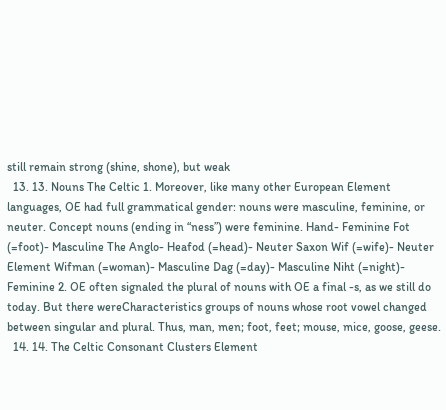still remain strong (shine, shone), but weak
  13. 13. Nouns The Celtic 1. Moreover, like many other European Element languages, OE had full grammatical gender: nouns were masculine, feminine, or neuter. Concept nouns (ending in “ness”) were feminine. Hand- Feminine Fot (=foot)- Masculine The Anglo- Heafod (=head)- Neuter Saxon Wif (=wife)- Neuter Element Wifman (=woman)- Masculine Dag (=day)- Masculine Niht (=night)- Feminine 2. OE often signaled the plural of nouns with OE a final -s, as we still do today. But there wereCharacteristics groups of nouns whose root vowel changed between singular and plural. Thus, man, men; foot, feet; mouse, mice, goose, geese.
  14. 14. The Celtic Consonant Clusters Element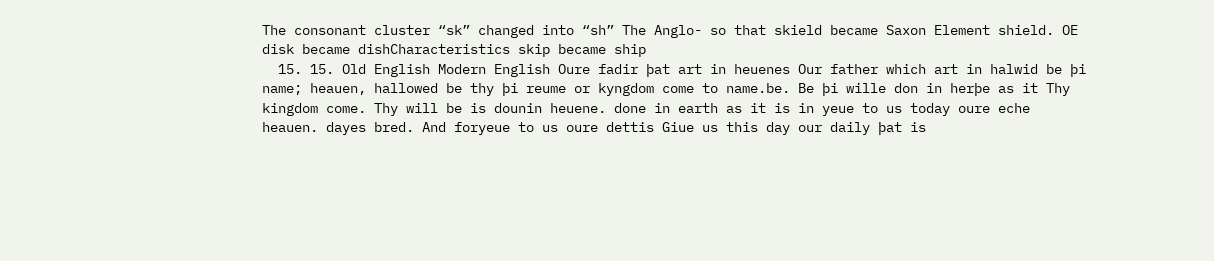The consonant cluster “sk” changed into “sh” The Anglo- so that skield became Saxon Element shield. OE disk became dishCharacteristics skip became ship
  15. 15. Old English Modern English Oure fadir þat art in heuenes Our father which art in halwid be þi name; heauen, hallowed be thy þi reume or kyngdom come to name.be. Be þi wille don in herþe as it Thy kingdom come. Thy will be is dounin heuene. done in earth as it is in yeue to us today oure eche heauen. dayes bred. And foryeue to us oure dettis Giue us this day our daily þat is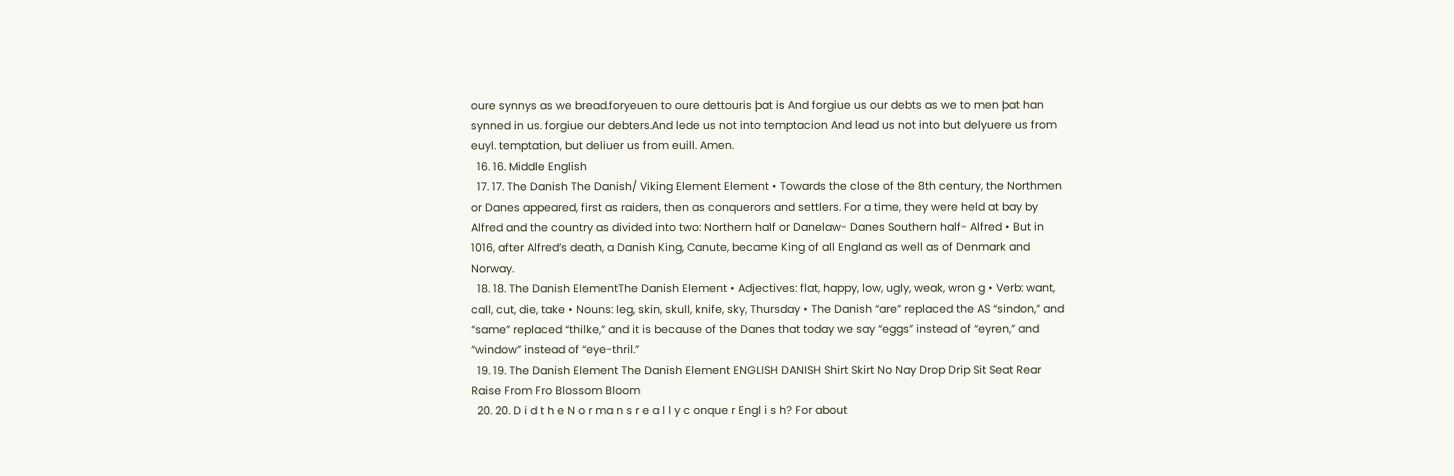oure synnys as we bread.foryeuen to oure dettouris þat is And forgiue us our debts as we to men þat han synned in us. forgiue our debters.And lede us not into temptacion And lead us not into but delyuere us from euyl. temptation, but deliuer us from euill. Amen.
  16. 16. Middle English
  17. 17. The Danish The Danish/ Viking Element Element • Towards the close of the 8th century, the Northmen or Danes appeared, first as raiders, then as conquerors and settlers. For a time, they were held at bay by Alfred and the country as divided into two: Northern half or Danelaw- Danes Southern half- Alfred • But in 1016, after Alfred’s death, a Danish King, Canute, became King of all England as well as of Denmark and Norway.
  18. 18. The Danish ElementThe Danish Element • Adjectives: flat, happy, low, ugly, weak, wron g • Verb: want, call, cut, die, take • Nouns: leg, skin, skull, knife, sky, Thursday • The Danish “are” replaced the AS “sindon,” and “same” replaced “thilke,” and it is because of the Danes that today we say “eggs” instead of “eyren,” and “window” instead of “eye-thril.”
  19. 19. The Danish Element The Danish Element ENGLISH DANISH Shirt Skirt No Nay Drop Drip Sit Seat Rear Raise From Fro Blossom Bloom
  20. 20. D i d t h e N o r ma n s r e a l l y c onque r Engl i s h? For about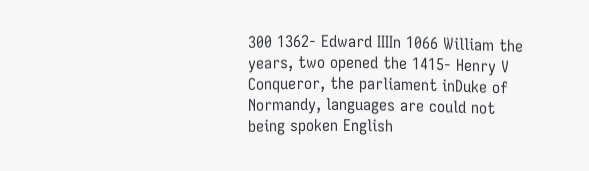300 1362- Edward IIIIn 1066 William the years, two opened the 1415- Henry V Conqueror, the parliament inDuke of Normandy, languages are could not being spoken English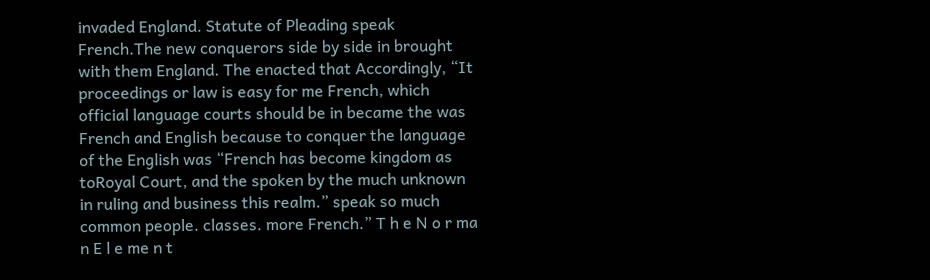invaded England. Statute of Pleading speak French.The new conquerors side by side in brought with them England. The enacted that Accordingly, “It proceedings or law is easy for me French, which official language courts should be in became the was French and English because to conquer the language of the English was “French has become kingdom as toRoyal Court, and the spoken by the much unknown in ruling and business this realm.” speak so much common people. classes. more French.” T h e N o r ma n E l e me n t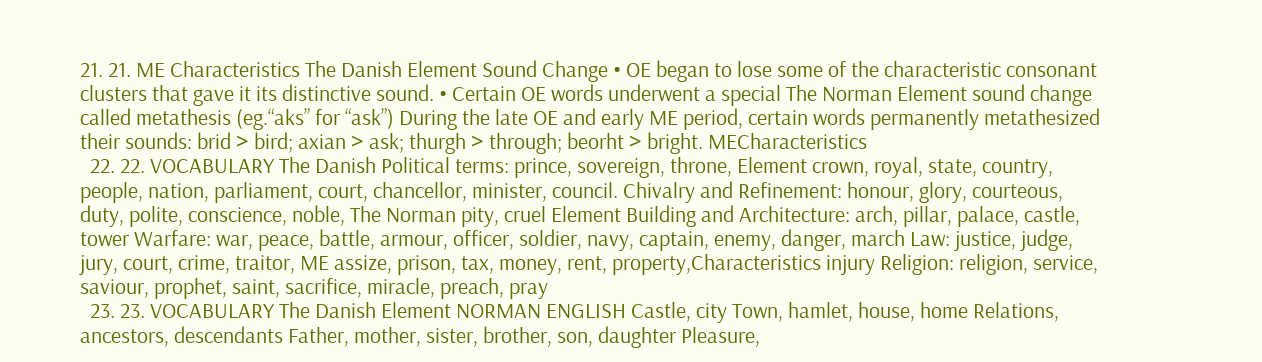21. 21. ME Characteristics The Danish Element Sound Change • OE began to lose some of the characteristic consonant clusters that gave it its distinctive sound. • Certain OE words underwent a special The Norman Element sound change called metathesis (eg.“aks” for “ask”) During the late OE and early ME period, certain words permanently metathesized their sounds: brid > bird; axian > ask; thurgh > through; beorht > bright. MECharacteristics
  22. 22. VOCABULARY The Danish Political terms: prince, sovereign, throne, Element crown, royal, state, country, people, nation, parliament, court, chancellor, minister, council. Chivalry and Refinement: honour, glory, courteous, duty, polite, conscience, noble, The Norman pity, cruel Element Building and Architecture: arch, pillar, palace, castle, tower Warfare: war, peace, battle, armour, officer, soldier, navy, captain, enemy, danger, march Law: justice, judge, jury, court, crime, traitor, ME assize, prison, tax, money, rent, property,Characteristics injury Religion: religion, service, saviour, prophet, saint, sacrifice, miracle, preach, pray
  23. 23. VOCABULARY The Danish Element NORMAN ENGLISH Castle, city Town, hamlet, house, home Relations, ancestors, descendants Father, mother, sister, brother, son, daughter Pleasure,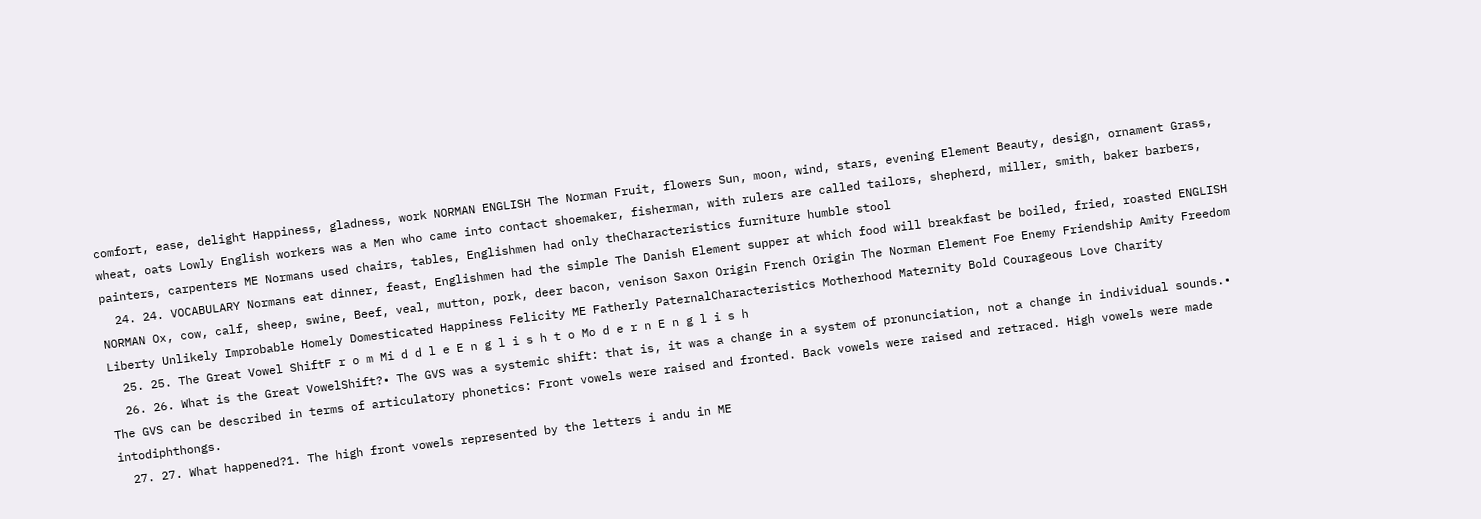comfort, ease, delight Happiness, gladness, work NORMAN ENGLISH The Norman Fruit, flowers Sun, moon, wind, stars, evening Element Beauty, design, ornament Grass, wheat, oats Lowly English workers was a Men who came into contact shoemaker, fisherman, with rulers are called tailors, shepherd, miller, smith, baker barbers, painters, carpenters ME Normans used chairs, tables, Englishmen had only theCharacteristics furniture humble stool
  24. 24. VOCABULARY Normans eat dinner, feast, Englishmen had the simple The Danish Element supper at which food will breakfast be boiled, fried, roasted ENGLISH NORMAN Ox, cow, calf, sheep, swine, Beef, veal, mutton, pork, deer bacon, venison Saxon Origin French Origin The Norman Element Foe Enemy Friendship Amity Freedom Liberty Unlikely Improbable Homely Domesticated Happiness Felicity ME Fatherly PaternalCharacteristics Motherhood Maternity Bold Courageous Love Charity
  25. 25. The Great Vowel ShiftF r o m Mi d d l e E n g l i s h t o Mo d e r n E n g l i s h
  26. 26. What is the Great VowelShift?• The GVS was a systemic shift: that is, it was a change in a system of pronunciation, not a change in individual sounds.• The GVS can be described in terms of articulatory phonetics: Front vowels were raised and fronted. Back vowels were raised and retraced. High vowels were made intodiphthongs.
  27. 27. What happened?1. The high front vowels represented by the letters i andu in ME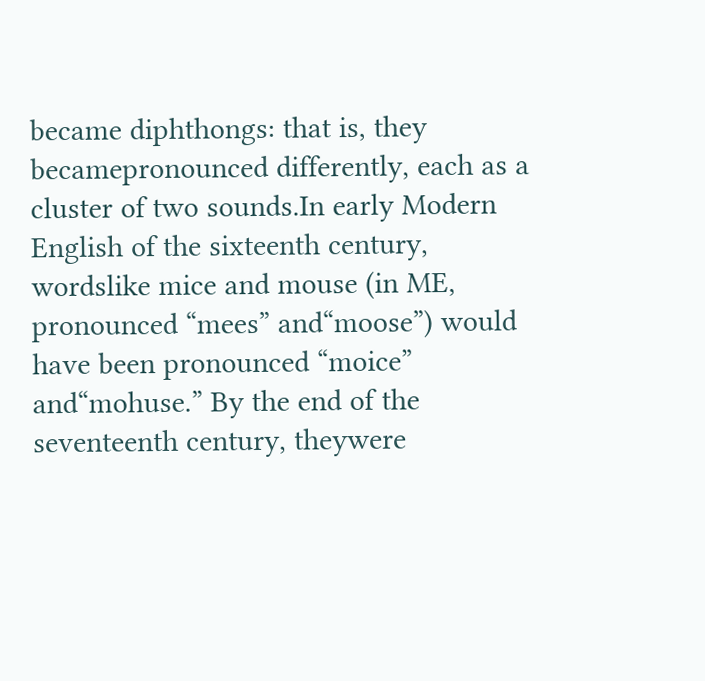became diphthongs: that is, they becamepronounced differently, each as a cluster of two sounds.In early Modern English of the sixteenth century, wordslike mice and mouse (in ME, pronounced “mees” and“moose”) would have been pronounced “moice” and“mohuse.” By the end of the seventeenth century, theywere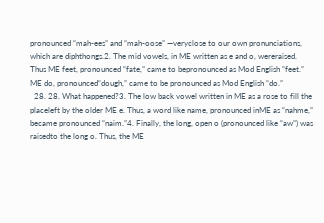pronounced “mah-ees” and “mah-oose” —veryclose to our own pronunciations, which are diphthongs.2. The mid vowels, in ME written as e and o, wereraised. Thus ME feet, pronounced “fate,” came to bepronounced as Mod English “feet.” ME do, pronounced“dough,” came to be pronounced as Mod English “do.”
  28. 28. What happened?3. The low back vowel written in ME as a rose to fill the placeleft by the older ME e. Thus, a word like name, pronounced inME as “nahme,” became pronounced “naim.”4. Finally, the long, open o (pronounced like “aw”) was raisedto the long o. Thus, the ME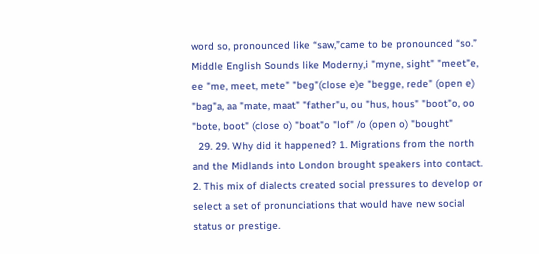word so, pronounced like “saw,”came to be pronounced “so.” Middle English Sounds like Moderny,i "myne, sight" "meet"e, ee "me, meet, mete" "beg"(close e)e "begge, rede" (open e) "bag"a, aa "mate, maat" "father"u, ou "hus, hous" "boot"o, oo "bote, boot" (close o) "boat"o "lof" /o (open o) "bought"
  29. 29. Why did it happened? 1. Migrations from the north and the Midlands into London brought speakers into contact. 2. This mix of dialects created social pressures to develop or select a set of pronunciations that would have new social status or prestige.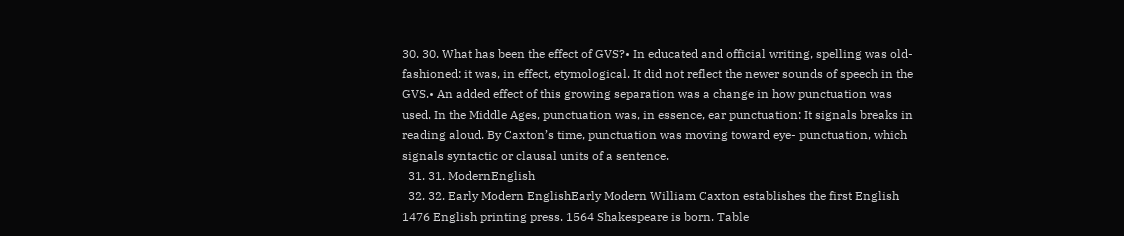30. 30. What has been the effect of GVS?• In educated and official writing, spelling was old-fashioned: it was, in effect, etymological. It did not reflect the newer sounds of speech in the GVS.• An added effect of this growing separation was a change in how punctuation was used. In the Middle Ages, punctuation was, in essence, ear punctuation: It signals breaks in reading aloud. By Caxton’s time, punctuation was moving toward eye- punctuation, which signals syntactic or clausal units of a sentence.
  31. 31. ModernEnglish
  32. 32. Early Modern EnglishEarly Modern William Caxton establishes the first English 1476 English printing press. 1564 Shakespeare is born. Table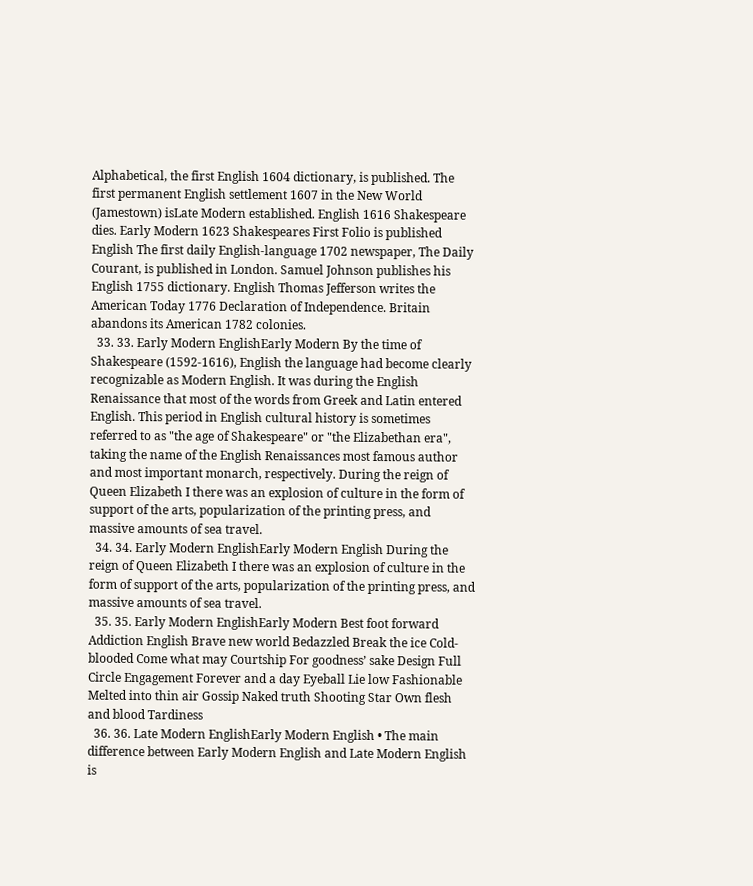Alphabetical, the first English 1604 dictionary, is published. The first permanent English settlement 1607 in the New World (Jamestown) isLate Modern established. English 1616 Shakespeare dies. Early Modern 1623 Shakespeares First Folio is published English The first daily English-language 1702 newspaper, The Daily Courant, is published in London. Samuel Johnson publishes his English 1755 dictionary. English Thomas Jefferson writes the American Today 1776 Declaration of Independence. Britain abandons its American 1782 colonies.
  33. 33. Early Modern EnglishEarly Modern By the time of Shakespeare (1592-1616), English the language had become clearly recognizable as Modern English. It was during the English Renaissance that most of the words from Greek and Latin entered English. This period in English cultural history is sometimes referred to as "the age of Shakespeare" or "the Elizabethan era", taking the name of the English Renaissances most famous author and most important monarch, respectively. During the reign of Queen Elizabeth I there was an explosion of culture in the form of support of the arts, popularization of the printing press, and massive amounts of sea travel.
  34. 34. Early Modern EnglishEarly Modern English During the reign of Queen Elizabeth I there was an explosion of culture in the form of support of the arts, popularization of the printing press, and massive amounts of sea travel.
  35. 35. Early Modern EnglishEarly Modern Best foot forward Addiction English Brave new world Bedazzled Break the ice Cold-blooded Come what may Courtship For goodness’ sake Design Full Circle Engagement Forever and a day Eyeball Lie low Fashionable Melted into thin air Gossip Naked truth Shooting Star Own flesh and blood Tardiness
  36. 36. Late Modern EnglishEarly Modern English • The main difference between Early Modern English and Late Modern English is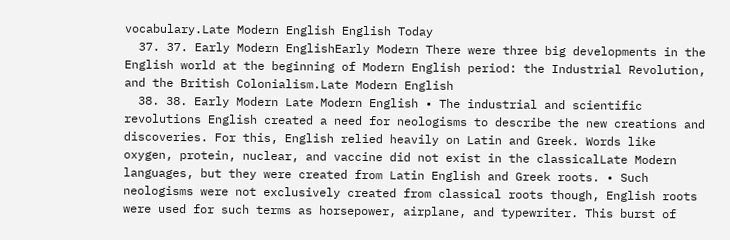vocabulary.Late Modern English English Today
  37. 37. Early Modern EnglishEarly Modern There were three big developments in the English world at the beginning of Modern English period: the Industrial Revolution, and the British Colonialism.Late Modern English
  38. 38. Early Modern Late Modern English • The industrial and scientific revolutions English created a need for neologisms to describe the new creations and discoveries. For this, English relied heavily on Latin and Greek. Words like oxygen, protein, nuclear, and vaccine did not exist in the classicalLate Modern languages, but they were created from Latin English and Greek roots. • Such neologisms were not exclusively created from classical roots though, English roots were used for such terms as horsepower, airplane, and typewriter. This burst of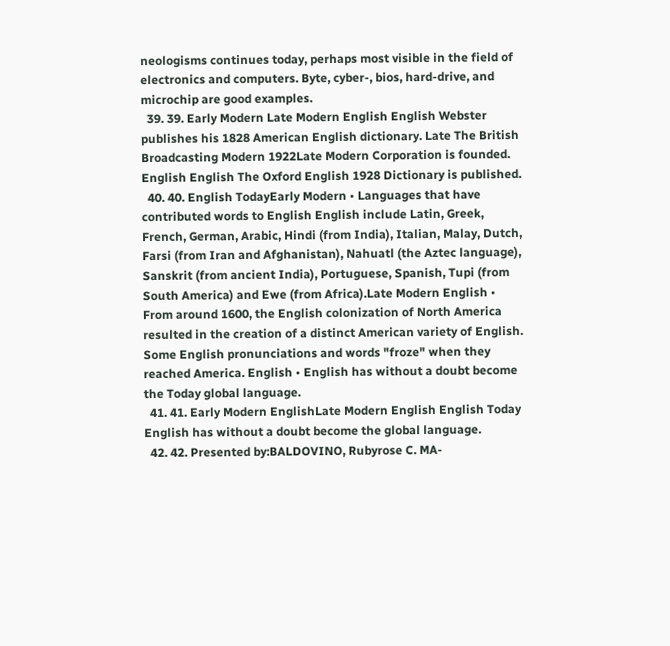neologisms continues today, perhaps most visible in the field of electronics and computers. Byte, cyber-, bios, hard-drive, and microchip are good examples.
  39. 39. Early Modern Late Modern English English Webster publishes his 1828 American English dictionary. Late The British Broadcasting Modern 1922Late Modern Corporation is founded. English English The Oxford English 1928 Dictionary is published.
  40. 40. English TodayEarly Modern • Languages that have contributed words to English English include Latin, Greek, French, German, Arabic, Hindi (from India), Italian, Malay, Dutch, Farsi (from Iran and Afghanistan), Nahuatl (the Aztec language), Sanskrit (from ancient India), Portuguese, Spanish, Tupi (from South America) and Ewe (from Africa).Late Modern English • From around 1600, the English colonization of North America resulted in the creation of a distinct American variety of English. Some English pronunciations and words "froze" when they reached America. English • English has without a doubt become the Today global language.
  41. 41. Early Modern EnglishLate Modern English English Today English has without a doubt become the global language.
  42. 42. Presented by:BALDOVINO, Rubyrose C. MA-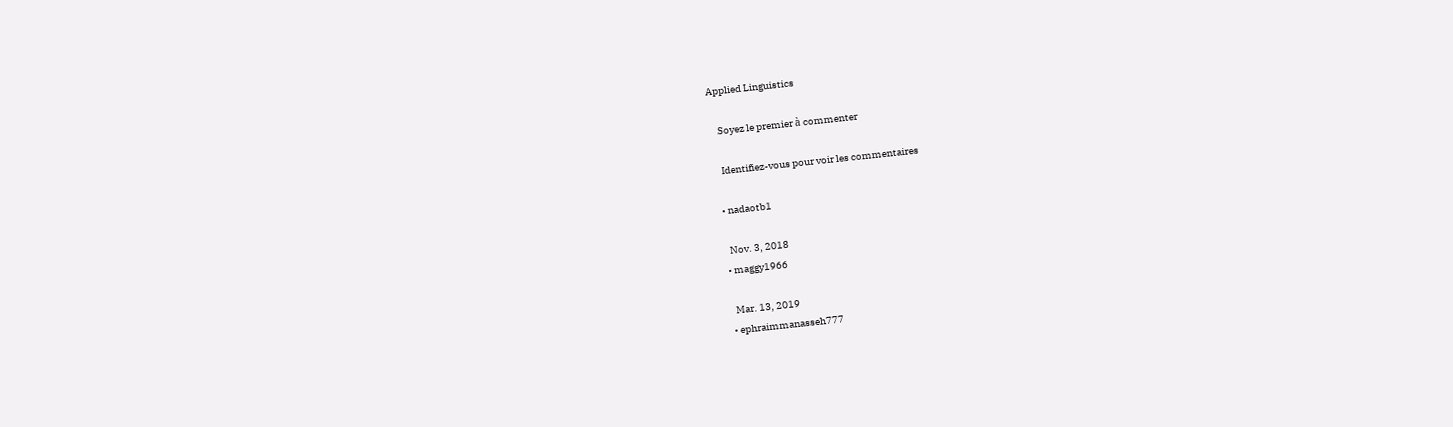Applied Linguistics

    Soyez le premier à commenter

    Identifiez-vous pour voir les commentaires

  • nadaotb1

    Nov. 3, 2018
  • maggy1966

    Mar. 13, 2019
  • ephraimmanasseh777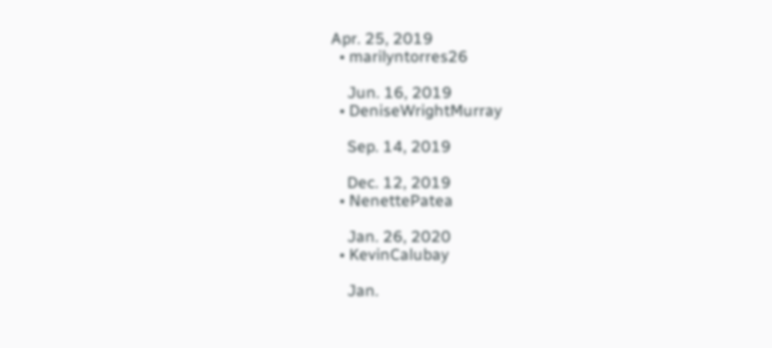Apr. 25, 2019
  • marilyntorres26

    Jun. 16, 2019
  • DeniseWrightMurray

    Sep. 14, 2019

    Dec. 12, 2019
  • NenettePatea

    Jan. 26, 2020
  • KevinCalubay

    Jan.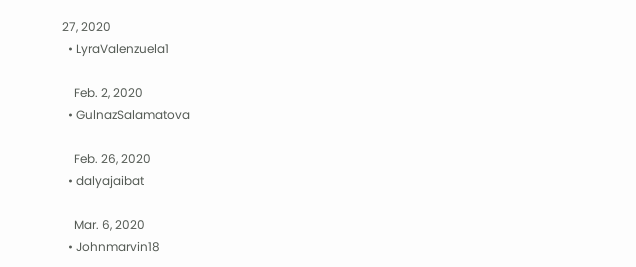27, 2020
  • LyraValenzuela1

    Feb. 2, 2020
  • GulnazSalamatova

    Feb. 26, 2020
  • dalyajaibat

    Mar. 6, 2020
  • Johnmarvin18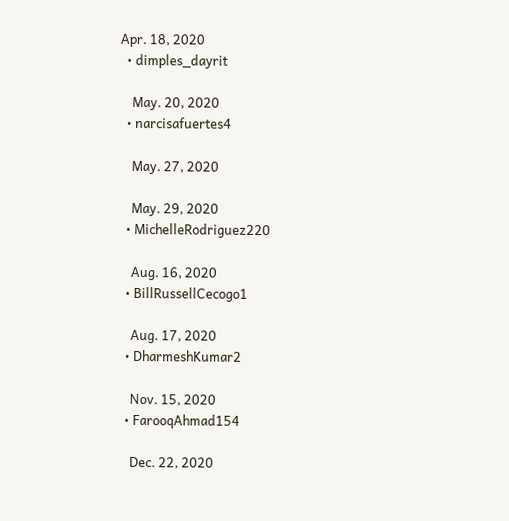Apr. 18, 2020
  • dimples_dayrit

    May. 20, 2020
  • narcisafuertes4

    May. 27, 2020

    May. 29, 2020
  • MichelleRodriguez220

    Aug. 16, 2020
  • BillRussellCecogo1

    Aug. 17, 2020
  • DharmeshKumar2

    Nov. 15, 2020
  • FarooqAhmad154

    Dec. 22, 2020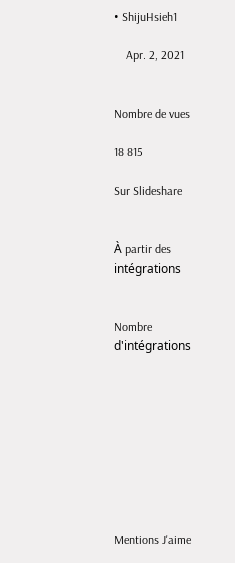• ShijuHsieh1

    Apr. 2, 2021


Nombre de vues

18 815

Sur Slideshare


À partir des intégrations


Nombre d'intégrations









Mentions J'aime